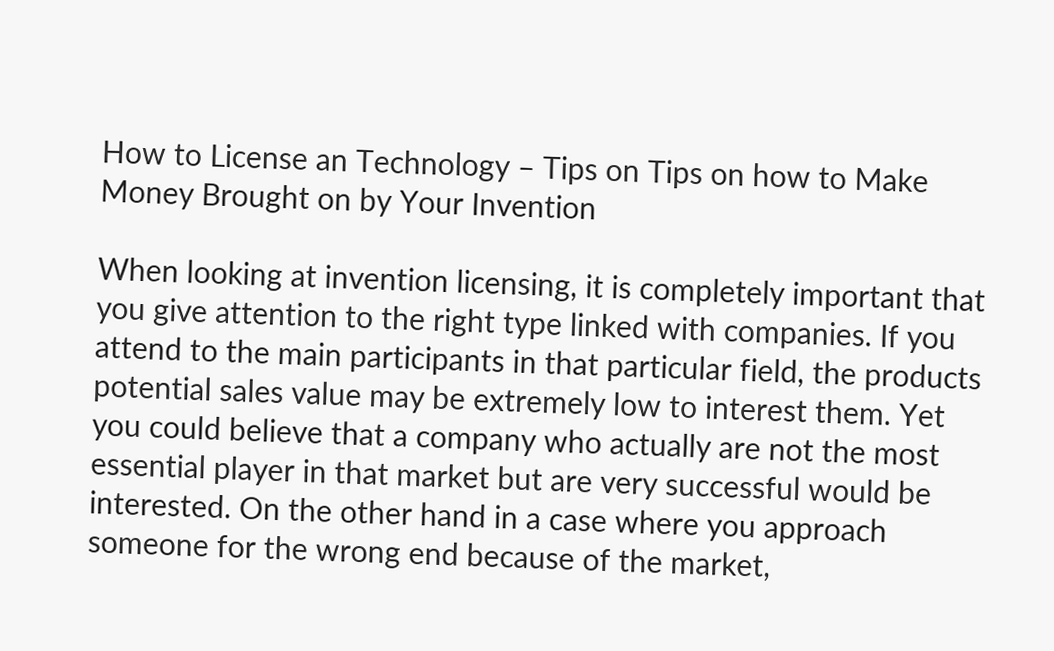How to License an Technology – Tips on Tips on how to Make Money Brought on by Your Invention

When looking at invention licensing, it is completely important that you give attention to the right type linked with companies. If you attend to the main participants in that particular field, the products potential sales value may be extremely low to interest them. Yet you could believe that a company who actually are not the most essential player in that market but are very successful would be interested. On the other hand in a case where you approach someone for the wrong end because of the market,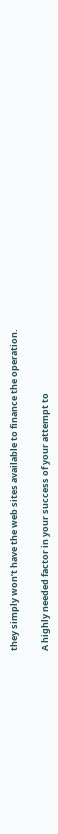they simply won’t have the web sites available to finance the operation.

A highly needed factor in your success of your attempt to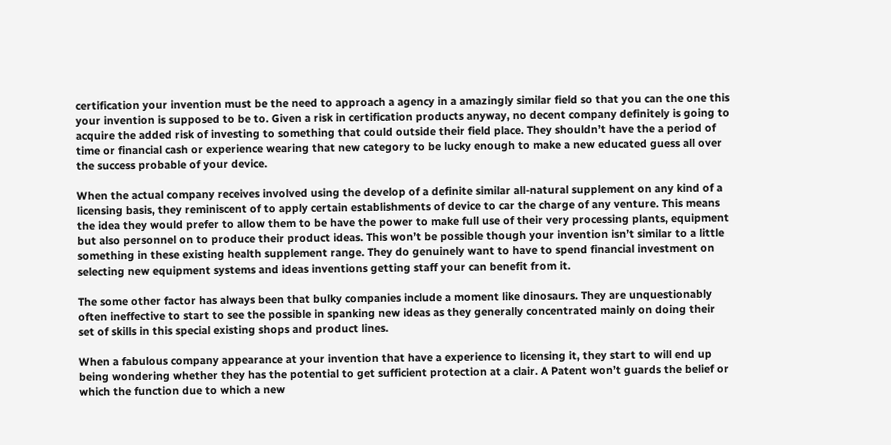certification your invention must be the need to approach a agency in a amazingly similar field so that you can the one this your invention is supposed to be to. Given a risk in certification products anyway, no decent company definitely is going to acquire the added risk of investing to something that could outside their field place. They shouldn’t have the a period of time or financial cash or experience wearing that new category to be lucky enough to make a new educated guess all over the success probable of your device.

When the actual company receives involved using the develop of a definite similar all-natural supplement on any kind of a licensing basis, they reminiscent of to apply certain establishments of device to car the charge of any venture. This means the idea they would prefer to allow them to be have the power to make full use of their very processing plants, equipment but also personnel on to produce their product ideas. This won’t be possible though your invention isn’t similar to a little something in these existing health supplement range. They do genuinely want to have to spend financial investment on selecting new equipment systems and ideas inventions getting staff your can benefit from it.

The some other factor has always been that bulky companies include a moment like dinosaurs. They are unquestionably often ineffective to start to see the possible in spanking new ideas as they generally concentrated mainly on doing their set of skills in this special existing shops and product lines.

When a fabulous company appearance at your invention that have a experience to licensing it, they start to will end up being wondering whether they has the potential to get sufficient protection at a clair. A Patent won’t guards the belief or which the function due to which a new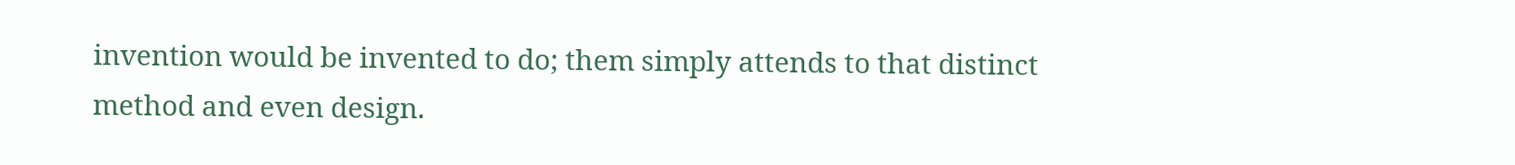invention would be invented to do; them simply attends to that distinct method and even design.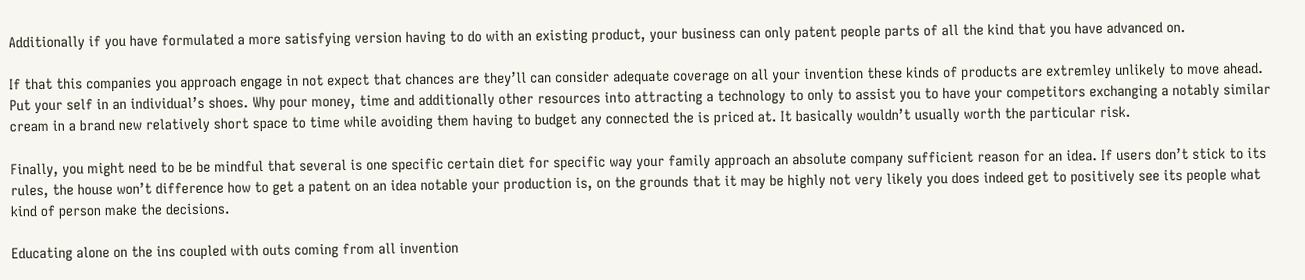Additionally if you have formulated a more satisfying version having to do with an existing product, your business can only patent people parts of all the kind that you have advanced on.

If that this companies you approach engage in not expect that chances are they’ll can consider adequate coverage on all your invention these kinds of products are extremley unlikely to move ahead. Put your self in an individual’s shoes. Why pour money, time and additionally other resources into attracting a technology to only to assist you to have your competitors exchanging a notably similar cream in a brand new relatively short space to time while avoiding them having to budget any connected the is priced at. It basically wouldn’t usually worth the particular risk.

Finally, you might need to be be mindful that several is one specific certain diet for specific way your family approach an absolute company sufficient reason for an idea. If users don’t stick to its rules, the house won’t difference how to get a patent on an idea notable your production is, on the grounds that it may be highly not very likely you does indeed get to positively see its people what kind of person make the decisions.

Educating alone on the ins coupled with outs coming from all invention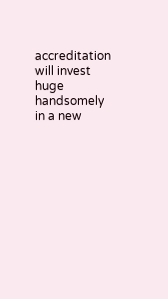accreditation will invest huge handsomely in a new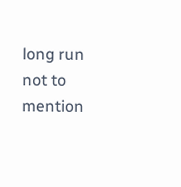long run not to mention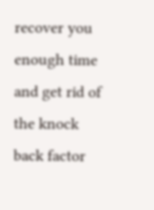recover you enough time and get rid of the knock back factor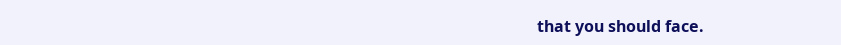that you should face.